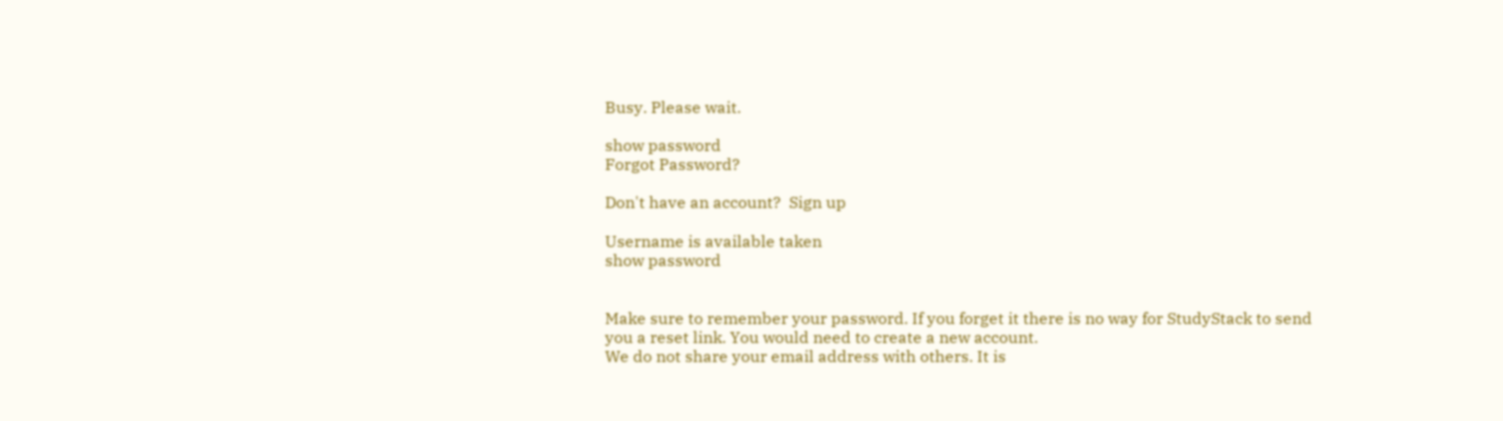Busy. Please wait.

show password
Forgot Password?

Don't have an account?  Sign up

Username is available taken
show password


Make sure to remember your password. If you forget it there is no way for StudyStack to send you a reset link. You would need to create a new account.
We do not share your email address with others. It is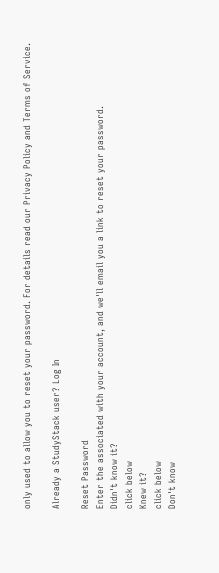only used to allow you to reset your password. For details read our Privacy Policy and Terms of Service.

Already a StudyStack user? Log In

Reset Password
Enter the associated with your account, and we'll email you a link to reset your password.
Didn't know it?
click below
Knew it?
click below
Don't know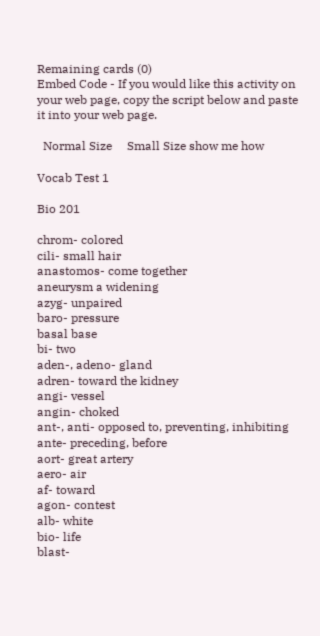Remaining cards (0)
Embed Code - If you would like this activity on your web page, copy the script below and paste it into your web page.

  Normal Size     Small Size show me how

Vocab Test 1

Bio 201

chrom- colored
cili- small hair
anastomos- come together
aneurysm a widening
azyg- unpaired
baro- pressure
basal base
bi- two
aden-, adeno- gland
adren- toward the kidney
angi- vessel
angin- choked
ant-, anti- opposed to, preventing, inhibiting
ante- preceding, before
aort- great artery
aero- air
af- toward
agon- contest
alb- white
bio- life
blast-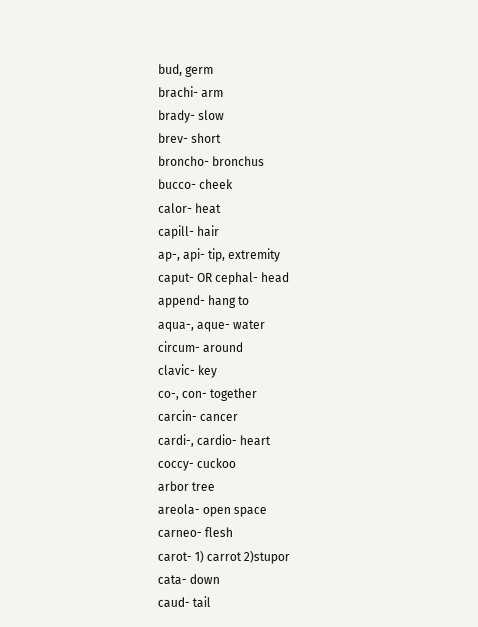bud, germ
brachi- arm
brady- slow
brev- short
broncho- bronchus
bucco- cheek
calor- heat
capill- hair
ap-, api- tip, extremity
caput- OR cephal- head
append- hang to
aqua-, aque- water
circum- around
clavic- key
co-, con- together
carcin- cancer
cardi-, cardio- heart
coccy- cuckoo
arbor tree
areola- open space
carneo- flesh
carot- 1) carrot 2)stupor
cata- down
caud- tail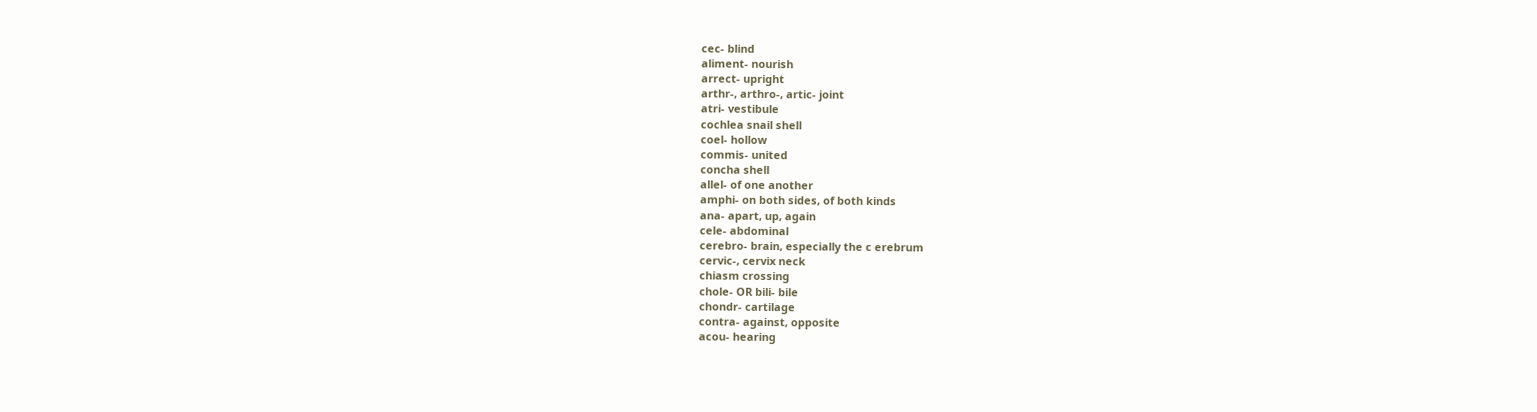cec- blind
aliment- nourish
arrect- upright
arthr-, arthro-, artic- joint
atri- vestibule
cochlea snail shell
coel- hollow
commis- united
concha shell
allel- of one another
amphi- on both sides, of both kinds
ana- apart, up, again
cele- abdominal
cerebro- brain, especially the c erebrum
cervic-, cervix neck
chiasm crossing
chole- OR bili- bile
chondr- cartilage
contra- against, opposite
acou- hearing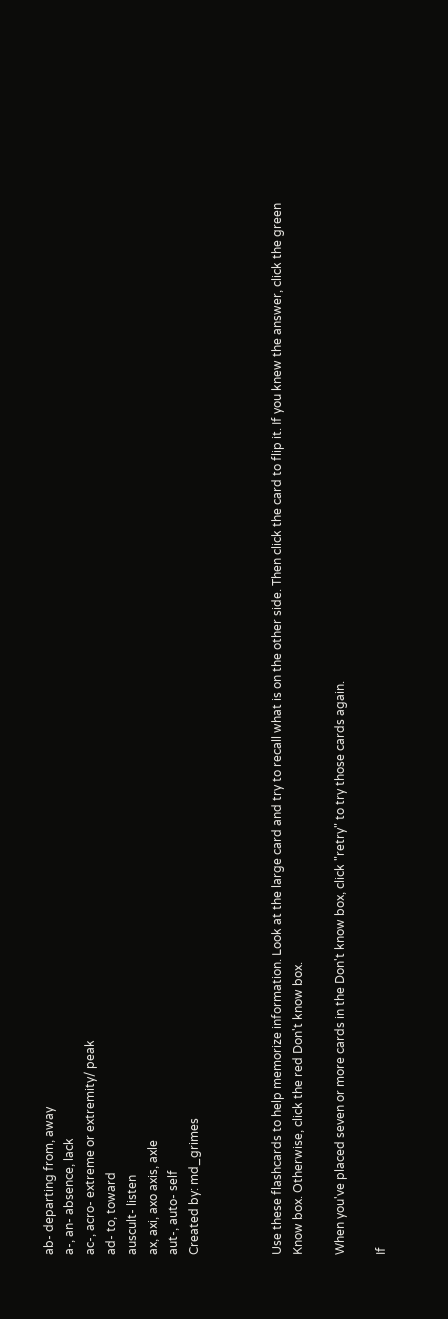ab- departing from, away
a-, an- absence, lack
ac-, acro- extreme or extremity/ peak
ad- to, toward
auscult- listen
ax, axi, axo axis, axle
aut-, auto- self
Created by: md_grimes



Use these flashcards to help memorize information. Look at the large card and try to recall what is on the other side. Then click the card to flip it. If you knew the answer, click the green Know box. Otherwise, click the red Don't know box.

When you've placed seven or more cards in the Don't know box, click "retry" to try those cards again.

If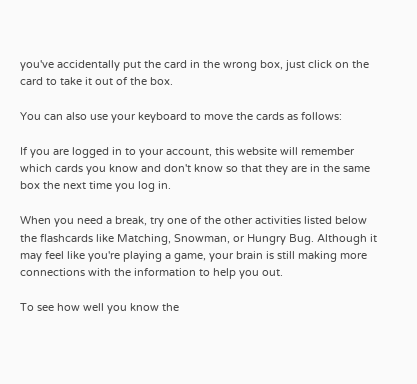you've accidentally put the card in the wrong box, just click on the card to take it out of the box.

You can also use your keyboard to move the cards as follows:

If you are logged in to your account, this website will remember which cards you know and don't know so that they are in the same box the next time you log in.

When you need a break, try one of the other activities listed below the flashcards like Matching, Snowman, or Hungry Bug. Although it may feel like you're playing a game, your brain is still making more connections with the information to help you out.

To see how well you know the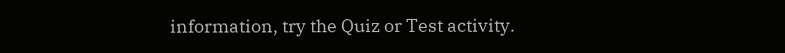information, try the Quiz or Test activity.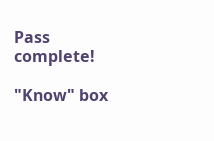Pass complete!

"Know" box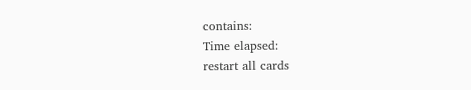contains:
Time elapsed:
restart all cards